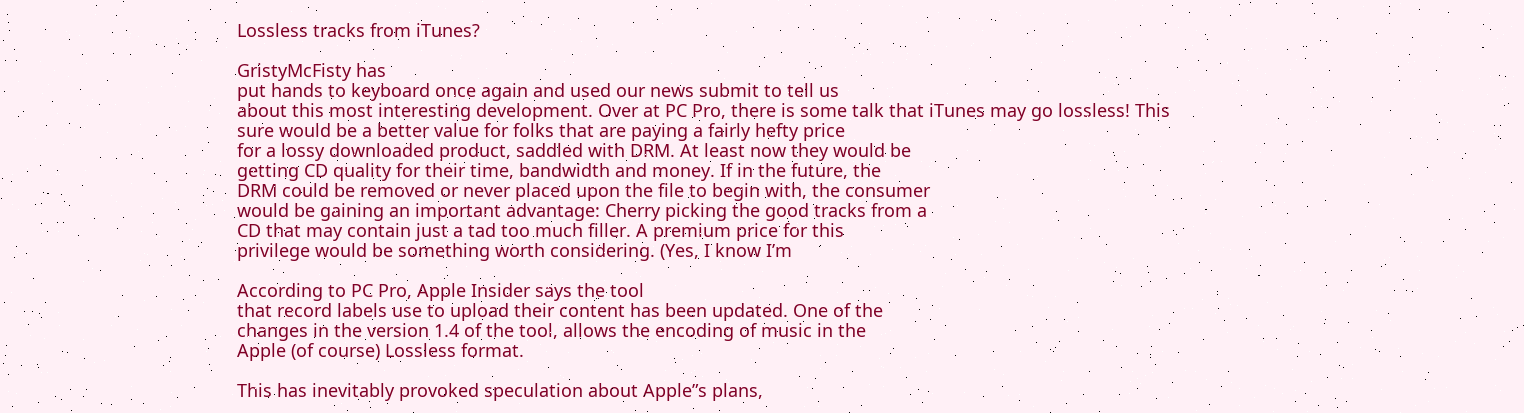Lossless tracks from iTunes?

GristyMcFisty has
put hands to keyboard once again and used our news submit to tell us
about this most interesting development. Over at PC Pro, there is some talk that iTunes may go lossless! This
sure would be a better value for folks that are paying a fairly hefty price
for a lossy downloaded product, saddled with DRM. At least now they would be
getting CD quality for their time, bandwidth and money. If in the future, the
DRM could be removed or never placed upon the file to begin with, the consumer
would be gaining an important advantage: Cherry picking the good tracks from a
CD that may contain just a tad too much filler. A premium price for this
privilege would be something worth considering. (Yes, I know I’m

According to PC Pro, Apple Insider says the tool
that record labels use to upload their content has been updated. One of the
changes in the version 1.4 of the tool, allows the encoding of music in the
Apple (of course) Lossless format.

This has inevitably provoked speculation about Apple”s plans,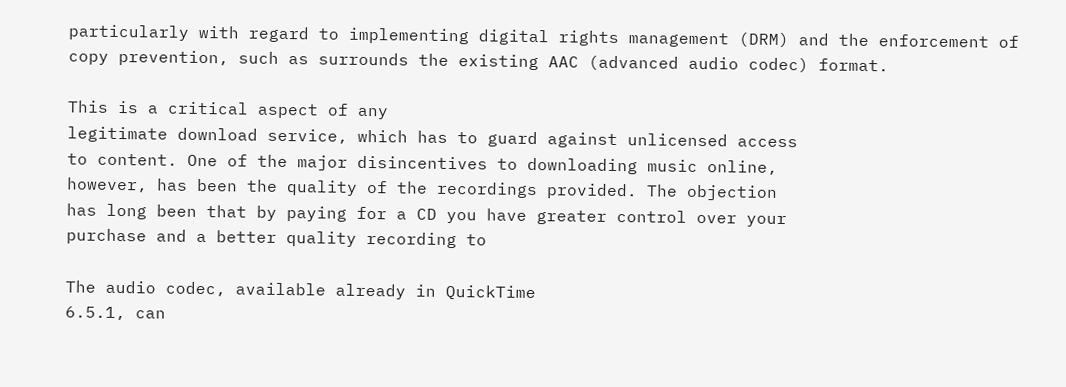particularly with regard to implementing digital rights management (DRM) and the enforcement of copy prevention, such as surrounds the existing AAC (advanced audio codec) format.

This is a critical aspect of any
legitimate download service, which has to guard against unlicensed access
to content. One of the major disincentives to downloading music online,
however, has been the quality of the recordings provided. The objection
has long been that by paying for a CD you have greater control over your
purchase and a better quality recording to

The audio codec, available already in QuickTime
6.5.1, can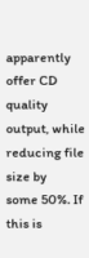apparently offer CD quality output, while reducing file size by
some 50%. If this is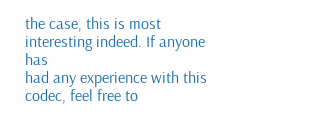the case, this is most interesting indeed. If anyone has
had any experience with this codec, feel free to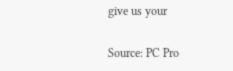give us your

Source: PC Pro